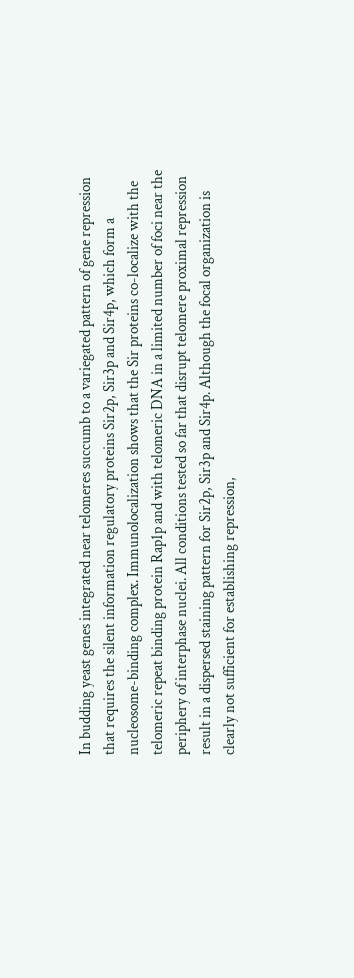In budding yeast genes integrated near telomeres succumb to a variegated pattern of gene repression that requires the silent information regulatory proteins Sir2p, Sir3p and Sir4p, which form a nucleosome-binding complex. Immunolocalization shows that the Sir proteins co-localize with the telomeric repeat binding protein Rap1p and with telomeric DNA in a limited number of foci near the periphery of interphase nuclei. All conditions tested so far that disrupt telomere proximal repression result in a dispersed staining pattern for Sir2p, Sir3p and Sir4p. Although the focal organization is clearly not sufficient for establishing repression,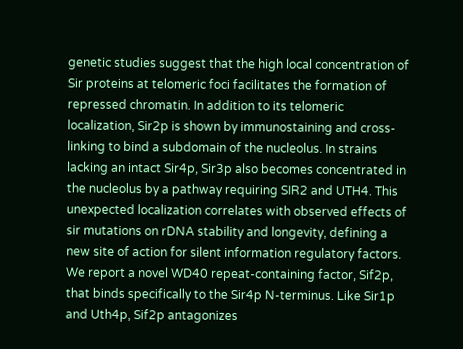genetic studies suggest that the high local concentration of Sir proteins at telomeric foci facilitates the formation of repressed chromatin. In addition to its telomeric localization, Sir2p is shown by immunostaining and cross-linking to bind a subdomain of the nucleolus. In strains lacking an intact Sir4p, Sir3p also becomes concentrated in the nucleolus by a pathway requiring SIR2 and UTH4. This unexpected localization correlates with observed effects of sir mutations on rDNA stability and longevity, defining a new site of action for silent information regulatory factors. We report a novel WD40 repeat-containing factor, Sif2p, that binds specifically to the Sir4p N-terminus. Like Sir1p and Uth4p, Sif2p antagonizes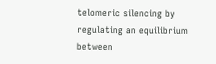telomeric silencing by regulating an equilibrium between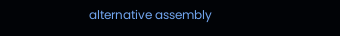alternative assembly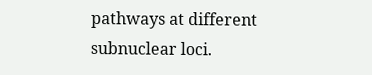pathways at different subnuclear loci.